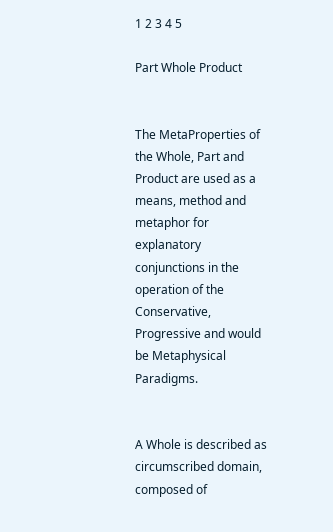1 2 3 4 5

Part Whole Product


The MetaProperties of the Whole, Part and Product are used as a means, method and metaphor for explanatory conjunctions in the operation of the Conservative, Progressive and would be Metaphysical Paradigms.


A Whole is described as circumscribed domain, composed of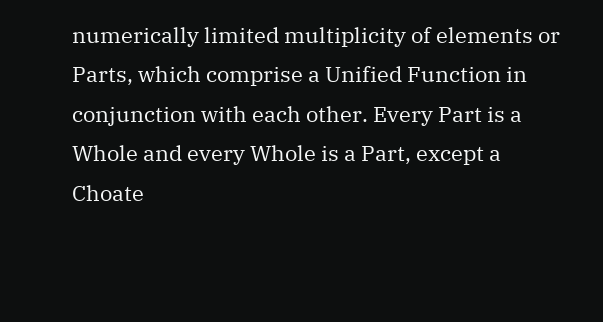numerically limited multiplicity of elements or Parts, which comprise a Unified Function in conjunction with each other. Every Part is a Whole and every Whole is a Part, except a Choate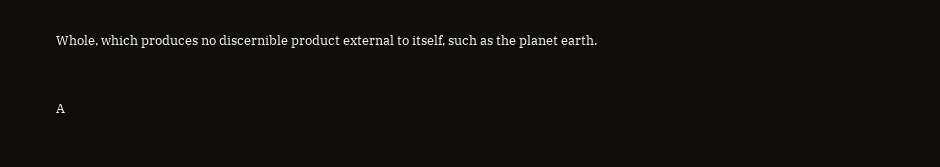Whole, which produces no discernible product external to itself, such as the planet earth.


A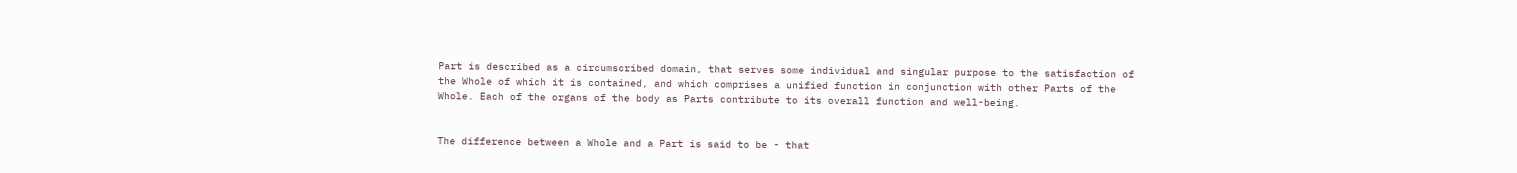Part is described as a circumscribed domain, that serves some individual and singular purpose to the satisfaction of the Whole of which it is contained, and which comprises a unified function in conjunction with other Parts of the Whole. Each of the organs of the body as Parts contribute to its overall function and well-being.


The difference between a Whole and a Part is said to be - that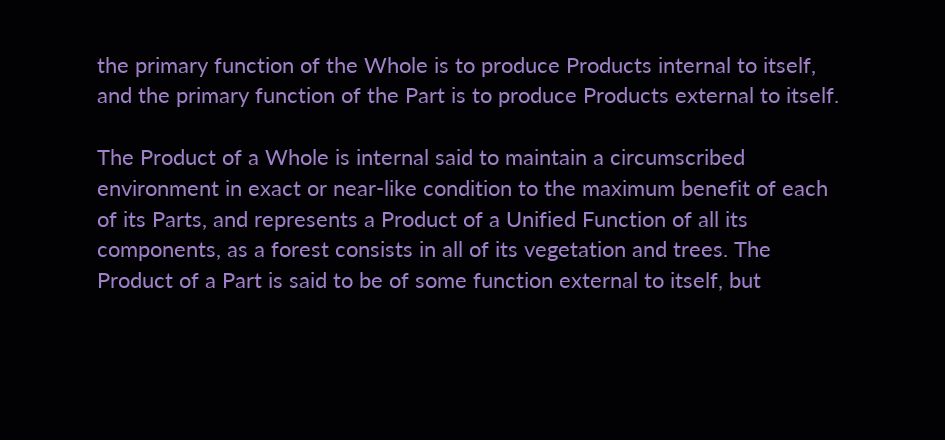the primary function of the Whole is to produce Products internal to itself, and the primary function of the Part is to produce Products external to itself.

The Product of a Whole is internal said to maintain a circumscribed environment in exact or near-like condition to the maximum benefit of each of its Parts, and represents a Product of a Unified Function of all its components, as a forest consists in all of its vegetation and trees. The Product of a Part is said to be of some function external to itself, but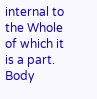internal to the Whole of which it is a part. Body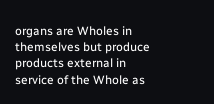organs are Wholes in themselves but produce products external in service of the Whole as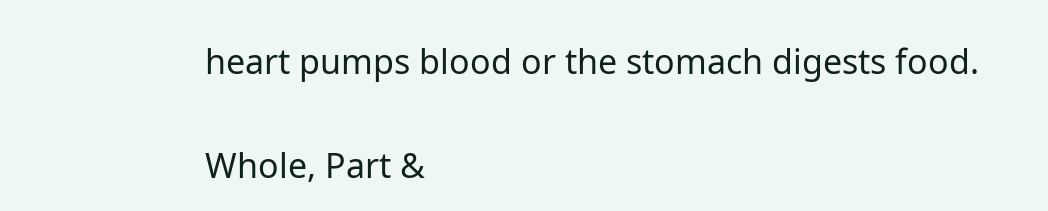heart pumps blood or the stomach digests food.

Whole, Part &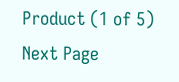Product (1 of 5)   Next Page